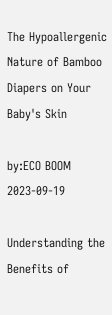The Hypoallergenic Nature of Bamboo Diapers on Your Baby's Skin

by:ECO BOOM     2023-09-19

Understanding the Benefits of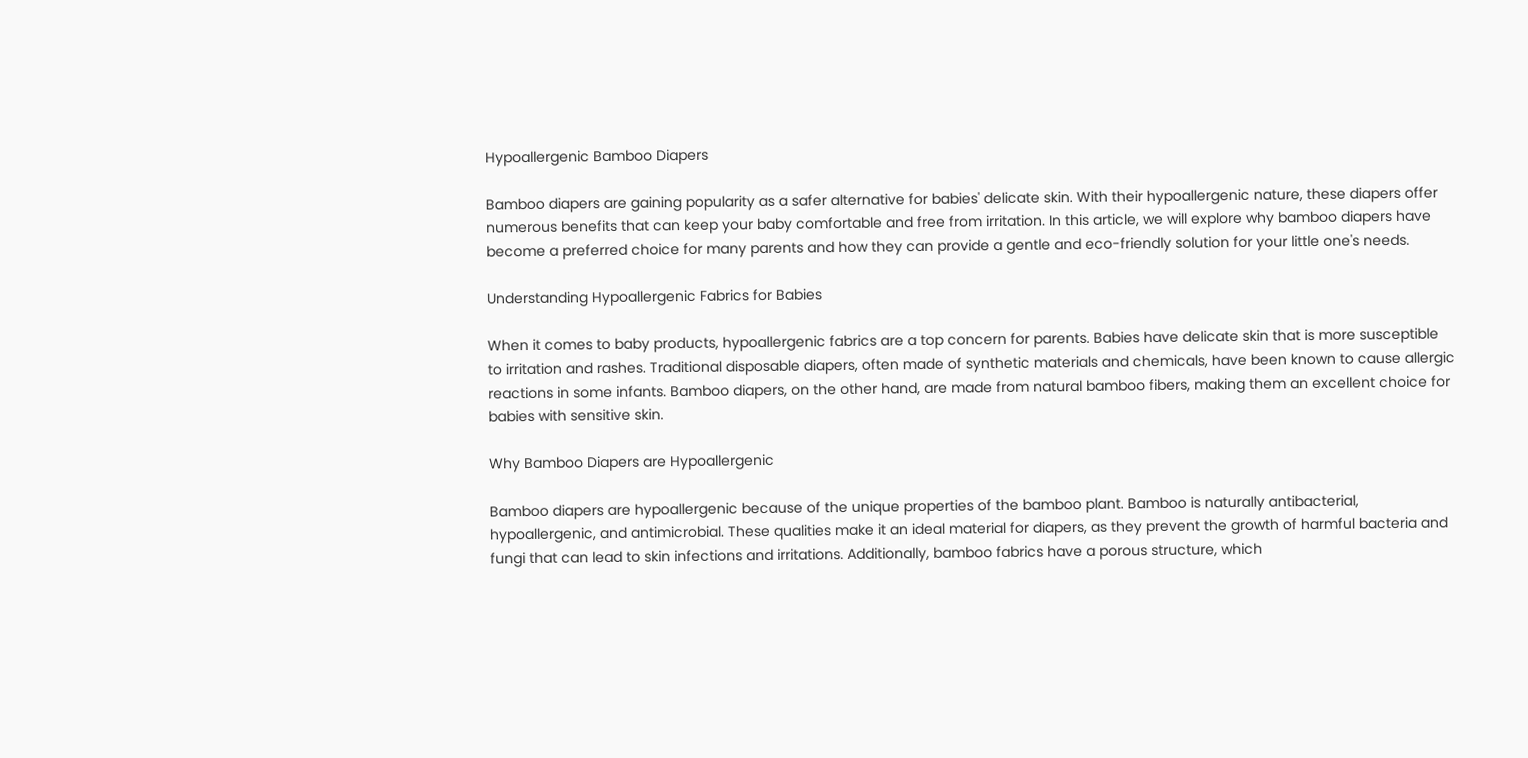Hypoallergenic Bamboo Diapers

Bamboo diapers are gaining popularity as a safer alternative for babies' delicate skin. With their hypoallergenic nature, these diapers offer numerous benefits that can keep your baby comfortable and free from irritation. In this article, we will explore why bamboo diapers have become a preferred choice for many parents and how they can provide a gentle and eco-friendly solution for your little one's needs.

Understanding Hypoallergenic Fabrics for Babies

When it comes to baby products, hypoallergenic fabrics are a top concern for parents. Babies have delicate skin that is more susceptible to irritation and rashes. Traditional disposable diapers, often made of synthetic materials and chemicals, have been known to cause allergic reactions in some infants. Bamboo diapers, on the other hand, are made from natural bamboo fibers, making them an excellent choice for babies with sensitive skin.

Why Bamboo Diapers are Hypoallergenic

Bamboo diapers are hypoallergenic because of the unique properties of the bamboo plant. Bamboo is naturally antibacterial, hypoallergenic, and antimicrobial. These qualities make it an ideal material for diapers, as they prevent the growth of harmful bacteria and fungi that can lead to skin infections and irritations. Additionally, bamboo fabrics have a porous structure, which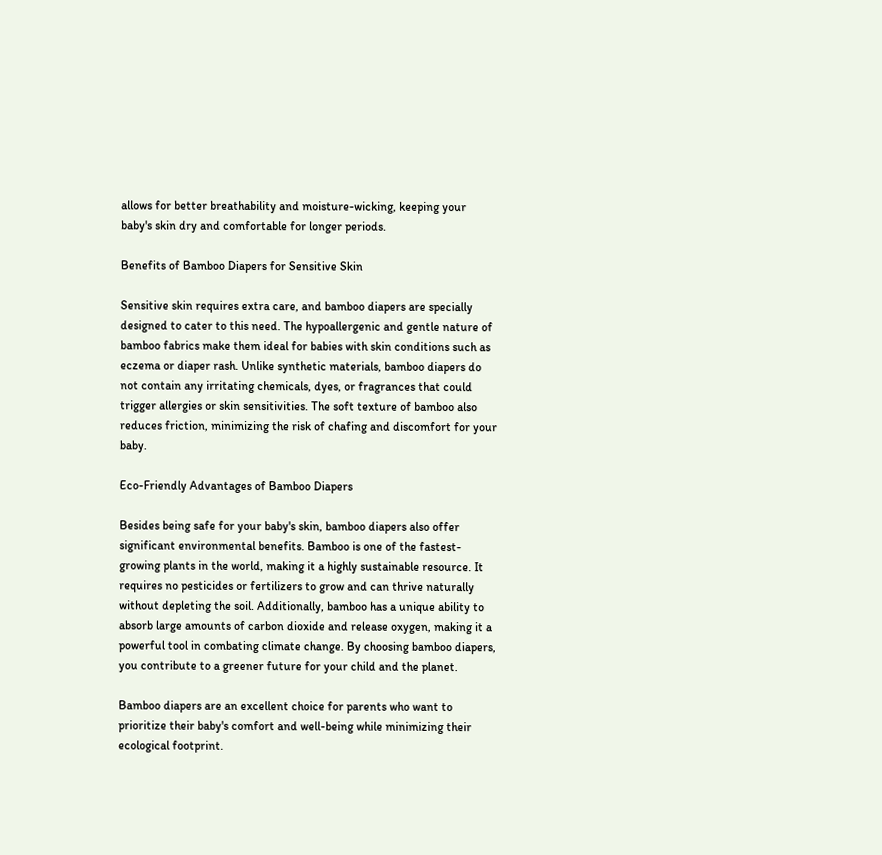allows for better breathability and moisture-wicking, keeping your baby's skin dry and comfortable for longer periods.

Benefits of Bamboo Diapers for Sensitive Skin

Sensitive skin requires extra care, and bamboo diapers are specially designed to cater to this need. The hypoallergenic and gentle nature of bamboo fabrics make them ideal for babies with skin conditions such as eczema or diaper rash. Unlike synthetic materials, bamboo diapers do not contain any irritating chemicals, dyes, or fragrances that could trigger allergies or skin sensitivities. The soft texture of bamboo also reduces friction, minimizing the risk of chafing and discomfort for your baby.

Eco-Friendly Advantages of Bamboo Diapers

Besides being safe for your baby's skin, bamboo diapers also offer significant environmental benefits. Bamboo is one of the fastest-growing plants in the world, making it a highly sustainable resource. It requires no pesticides or fertilizers to grow and can thrive naturally without depleting the soil. Additionally, bamboo has a unique ability to absorb large amounts of carbon dioxide and release oxygen, making it a powerful tool in combating climate change. By choosing bamboo diapers, you contribute to a greener future for your child and the planet.

Bamboo diapers are an excellent choice for parents who want to prioritize their baby's comfort and well-being while minimizing their ecological footprint.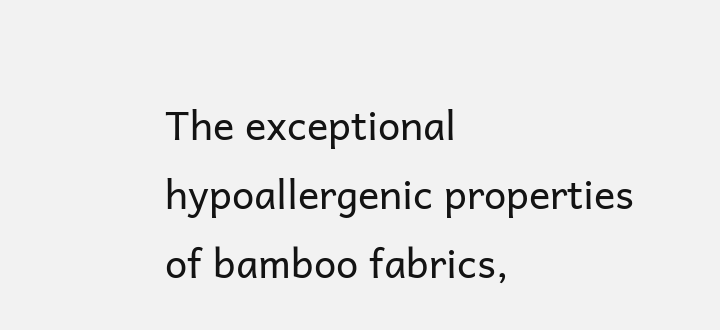The exceptional hypoallergenic properties of bamboo fabrics,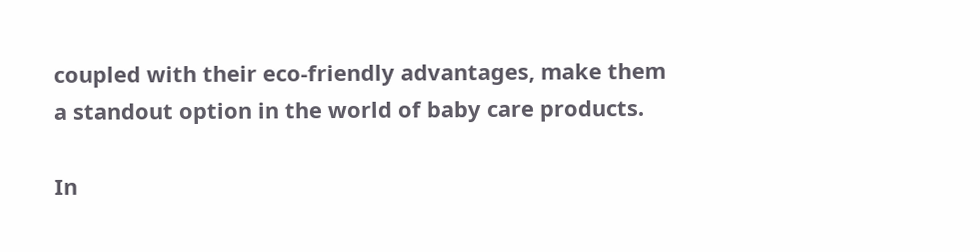coupled with their eco-friendly advantages, make them a standout option in the world of baby care products.

In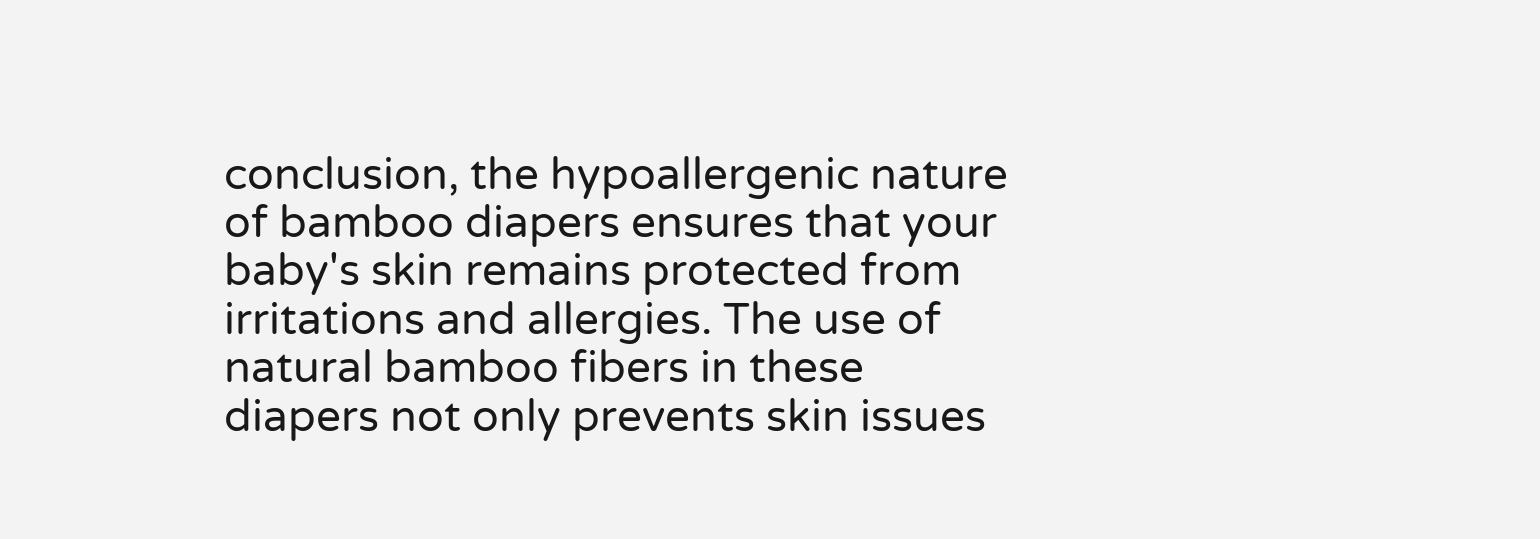conclusion, the hypoallergenic nature of bamboo diapers ensures that your baby's skin remains protected from irritations and allergies. The use of natural bamboo fibers in these diapers not only prevents skin issues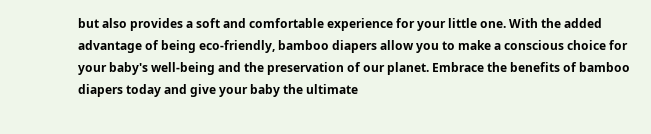but also provides a soft and comfortable experience for your little one. With the added advantage of being eco-friendly, bamboo diapers allow you to make a conscious choice for your baby's well-being and the preservation of our planet. Embrace the benefits of bamboo diapers today and give your baby the ultimate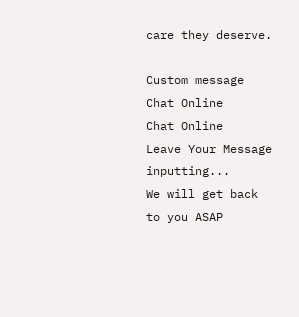care they deserve.

Custom message
Chat Online
Chat Online
Leave Your Message inputting...
We will get back to you ASAP